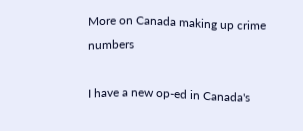More on Canada making up crime numbers

I have a new op-ed in Canada's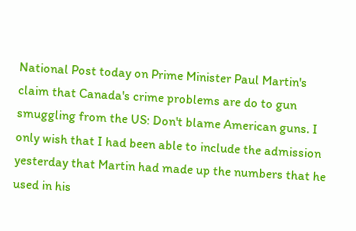National Post today on Prime Minister Paul Martin's claim that Canada's crime problems are do to gun smuggling from the US: Don't blame American guns. I only wish that I had been able to include the admission yesterday that Martin had made up the numbers that he used in his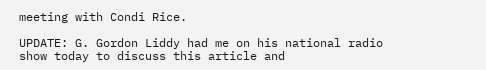meeting with Condi Rice.

UPDATE: G. Gordon Liddy had me on his national radio show today to discuss this article and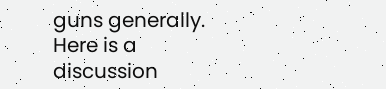guns generally. Here is a discussion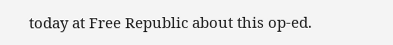today at Free Republic about this op-ed.